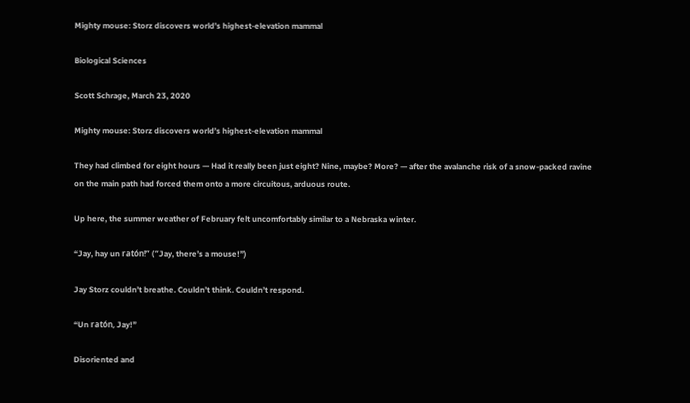Mighty mouse: Storz discovers world’s highest-elevation mammal

Biological Sciences

Scott Schrage, March 23, 2020

Mighty mouse: Storz discovers world’s highest-elevation mammal

They had climbed for eight hours — Had it really been just eight? Nine, maybe? More? — after the avalanche risk of a snow-packed ravine on the main path had forced them onto a more circuitous, arduous route.

Up here, the summer weather of February felt uncomfortably similar to a Nebraska winter.

“Jay, hay un ratón!” (“Jay, there’s a mouse!”)

Jay Storz couldn’t breathe. Couldn’t think. Couldn’t respond.

“Un ratón, Jay!”

Disoriented and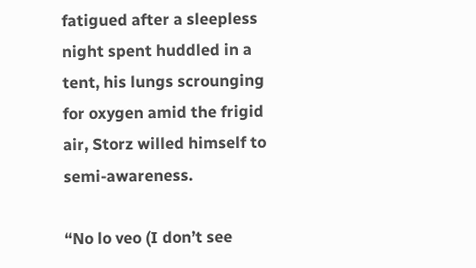fatigued after a sleepless night spent huddled in a tent, his lungs scrounging for oxygen amid the frigid air, Storz willed himself to semi-awareness.

“No lo veo (I don’t see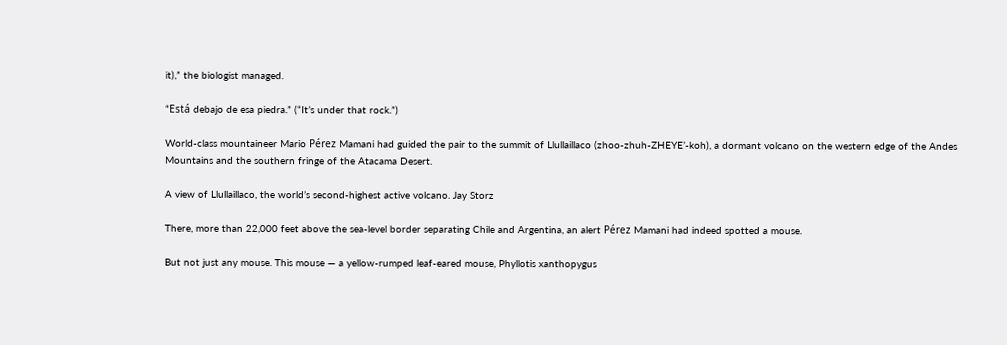it),” the biologist managed.

“Está debajo de esa piedra.” (“It’s under that rock.”)

World-class mountaineer Mario Pérez Mamani had guided the pair to the summit of Llullaillaco (zhoo-zhuh-ZHEYE’-koh), a dormant volcano on the western edge of the Andes Mountains and the southern fringe of the Atacama Desert.

A view of Llullaillaco, the world’s second-highest active volcano. Jay Storz

There, more than 22,000 feet above the sea-level border separating Chile and Argentina, an alert Pérez Mamani had indeed spotted a mouse.

But not just any mouse. This mouse — a yellow-rumped leaf-eared mouse, Phyllotis xanthopygus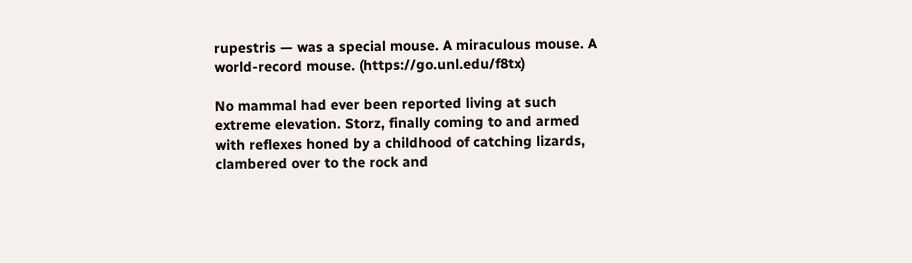rupestris — was a special mouse. A miraculous mouse. A world-record mouse. (https://go.unl.edu/f8tx)

No mammal had ever been reported living at such extreme elevation. Storz, finally coming to and armed with reflexes honed by a childhood of catching lizards, clambered over to the rock and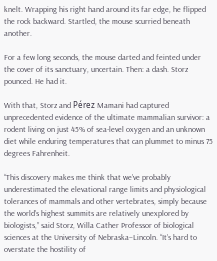knelt. Wrapping his right hand around its far edge, he flipped the rock backward. Startled, the mouse scurried beneath another.

For a few long seconds, the mouse darted and feinted under the cover of its sanctuary, uncertain. Then: a dash. Storz pounced. He had it.

With that, Storz and Pérez Mamani had captured unprecedented evidence of the ultimate mammalian survivor: a rodent living on just 45% of sea-level oxygen and an unknown diet while enduring temperatures that can plummet to minus 75 degrees Fahrenheit.

“This discovery makes me think that we’ve probably underestimated the elevational range limits and physiological tolerances of mammals and other vertebrates, simply because the world’s highest summits are relatively unexplored by biologists,” said Storz, Willa Cather Professor of biological sciences at the University of Nebraska–Lincoln. “It’s hard to overstate the hostility of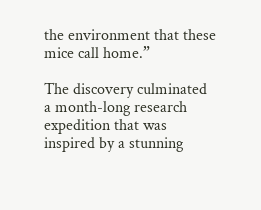the environment that these mice call home.”

The discovery culminated a month-long research expedition that was inspired by a stunning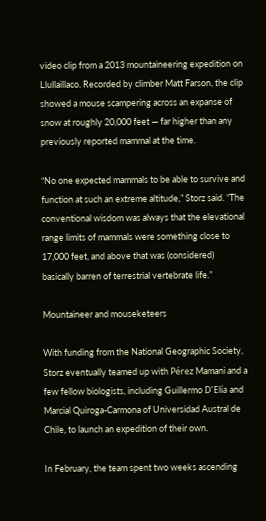video clip from a 2013 mountaineering expedition on Llullaillaco. Recorded by climber Matt Farson, the clip showed a mouse scampering across an expanse of snow at roughly 20,000 feet — far higher than any previously reported mammal at the time.

“No one expected mammals to be able to survive and function at such an extreme altitude,” Storz said. “The conventional wisdom was always that the elevational range limits of mammals were something close to 17,000 feet, and above that was (considered) basically barren of terrestrial vertebrate life.”

Mountaineer and mouseketeers

With funding from the National Geographic Society, Storz eventually teamed up with Pérez Mamani and a few fellow biologists, including Guillermo D’Elía and Marcial Quiroga-Carmona of Universidad Austral de Chile, to launch an expedition of their own.

In February, the team spent two weeks ascending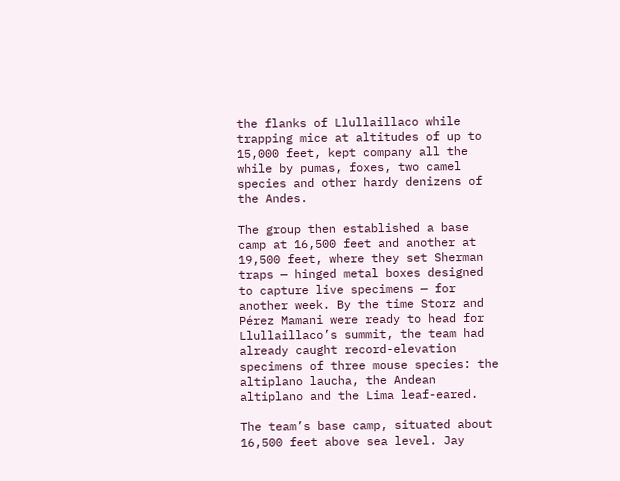the flanks of Llullaillaco while trapping mice at altitudes of up to 15,000 feet, kept company all the while by pumas, foxes, two camel species and other hardy denizens of the Andes.

The group then established a base camp at 16,500 feet and another at 19,500 feet, where they set Sherman traps — hinged metal boxes designed to capture live specimens — for another week. By the time Storz and Pérez Mamani were ready to head for Llullaillaco’s summit, the team had already caught record-elevation specimens of three mouse species: the altiplano laucha, the Andean altiplano and the Lima leaf-eared.

The team’s base camp, situated about 16,500 feet above sea level. Jay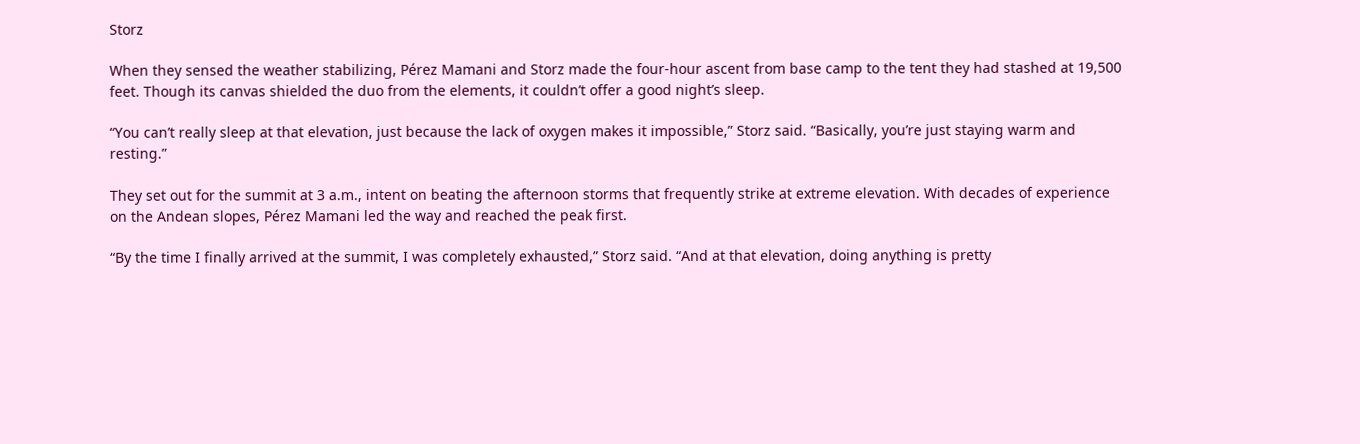Storz

When they sensed the weather stabilizing, Pérez Mamani and Storz made the four-hour ascent from base camp to the tent they had stashed at 19,500 feet. Though its canvas shielded the duo from the elements, it couldn’t offer a good night’s sleep.

“You can’t really sleep at that elevation, just because the lack of oxygen makes it impossible,” Storz said. “Basically, you’re just staying warm and resting.”

They set out for the summit at 3 a.m., intent on beating the afternoon storms that frequently strike at extreme elevation. With decades of experience on the Andean slopes, Pérez Mamani led the way and reached the peak first.

“By the time I finally arrived at the summit, I was completely exhausted,” Storz said. “And at that elevation, doing anything is pretty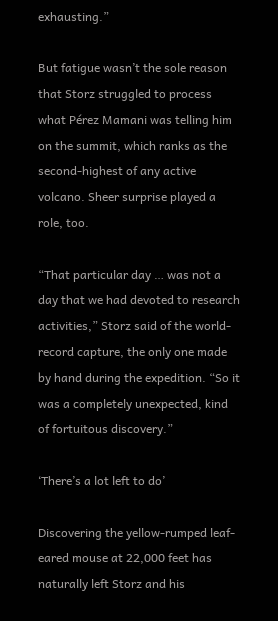exhausting.”

But fatigue wasn’t the sole reason that Storz struggled to process what Pérez Mamani was telling him on the summit, which ranks as the second-highest of any active volcano. Sheer surprise played a role, too.

“That particular day … was not a day that we had devoted to research activities,” Storz said of the world-record capture, the only one made by hand during the expedition. “So it was a completely unexpected, kind of fortuitous discovery.”

‘There’s a lot left to do’

Discovering the yellow-rumped leaf-eared mouse at 22,000 feet has naturally left Storz and his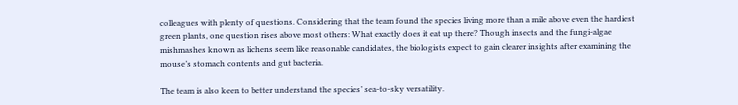colleagues with plenty of questions. Considering that the team found the species living more than a mile above even the hardiest green plants, one question rises above most others: What exactly does it eat up there? Though insects and the fungi-algae mishmashes known as lichens seem like reasonable candidates, the biologists expect to gain clearer insights after examining the mouse’s stomach contents and gut bacteria.

The team is also keen to better understand the species’ sea-to-sky versatility.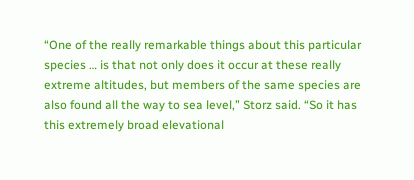“One of the really remarkable things about this particular species … is that not only does it occur at these really extreme altitudes, but members of the same species are also found all the way to sea level,” Storz said. “So it has this extremely broad elevational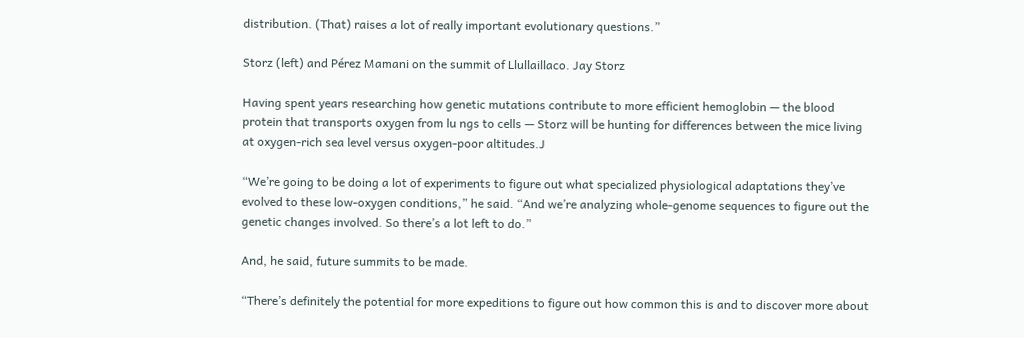distribution. (That) raises a lot of really important evolutionary questions.”

Storz (left) and Pérez Mamani on the summit of Llullaillaco. Jay Storz

Having spent years researching how genetic mutations contribute to more efficient hemoglobin — the blood protein that transports oxygen from lu ngs to cells — Storz will be hunting for differences between the mice living at oxygen-rich sea level versus oxygen-poor altitudes.J

“We’re going to be doing a lot of experiments to figure out what specialized physiological adaptations they’ve evolved to these low-oxygen conditions,” he said. “And we’re analyzing whole-genome sequences to figure out the genetic changes involved. So there’s a lot left to do.”

And, he said, future summits to be made.

“There’s definitely the potential for more expeditions to figure out how common this is and to discover more about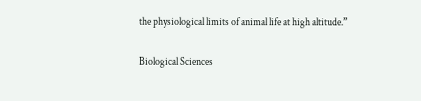the physiological limits of animal life at high altitude.”

Biological Sciences